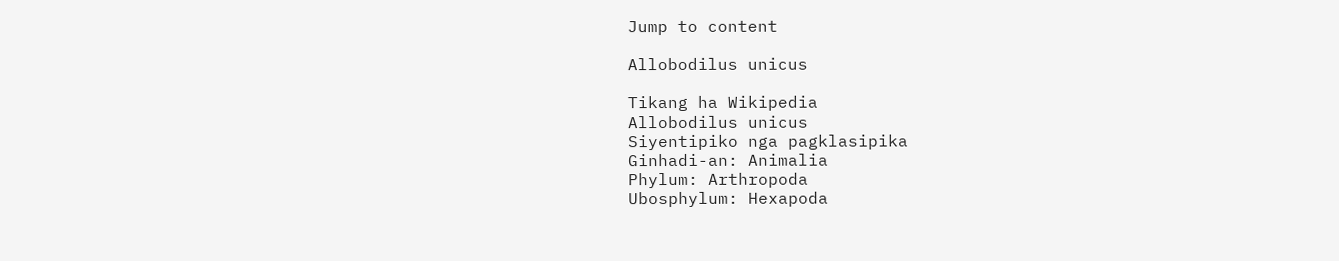Jump to content

Allobodilus unicus

Tikang ha Wikipedia
Allobodilus unicus
Siyentipiko nga pagklasipika
Ginhadi-an: Animalia
Phylum: Arthropoda
Ubosphylum: Hexapoda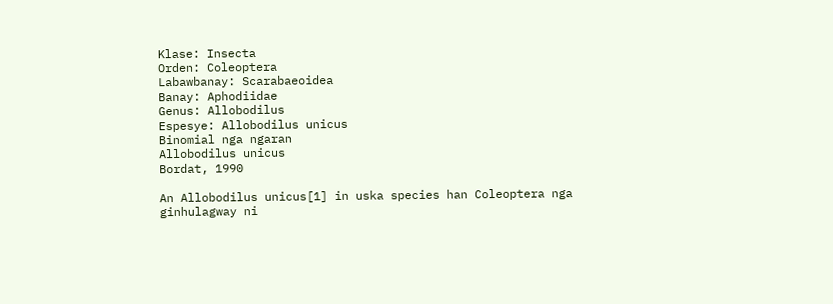Klase: Insecta
Orden: Coleoptera
Labawbanay: Scarabaeoidea
Banay: Aphodiidae
Genus: Allobodilus
Espesye: Allobodilus unicus
Binomial nga ngaran
Allobodilus unicus
Bordat, 1990

An Allobodilus unicus[1] in uska species han Coleoptera nga ginhulagway ni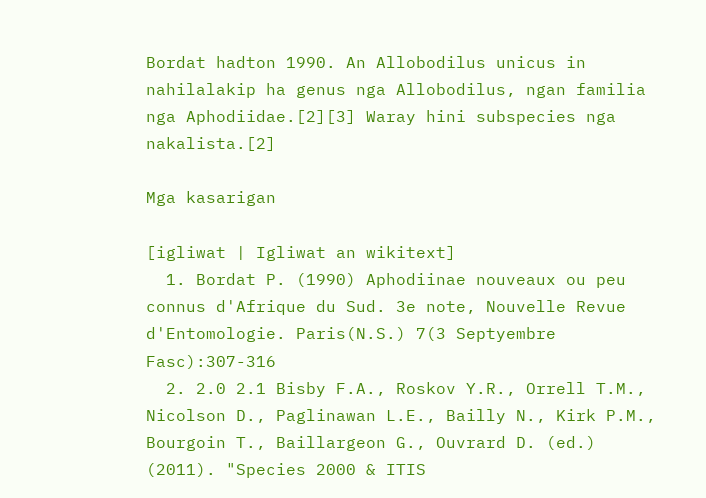Bordat hadton 1990. An Allobodilus unicus in nahilalakip ha genus nga Allobodilus, ngan familia nga Aphodiidae.[2][3] Waray hini subspecies nga nakalista.[2]

Mga kasarigan

[igliwat | Igliwat an wikitext]
  1. Bordat P. (1990) Aphodiinae nouveaux ou peu connus d'Afrique du Sud. 3e note, Nouvelle Revue d'Entomologie. Paris(N.S.) 7(3 Septyembre Fasc):307-316
  2. 2.0 2.1 Bisby F.A., Roskov Y.R., Orrell T.M., Nicolson D., Paglinawan L.E., Bailly N., Kirk P.M., Bourgoin T., Baillargeon G., Ouvrard D. (ed.) (2011). "Species 2000 & ITIS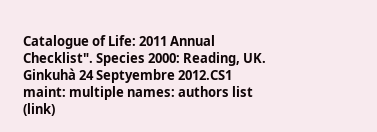Catalogue of Life: 2011 Annual Checklist". Species 2000: Reading, UK. Ginkuhà 24 Septyembre 2012.CS1 maint: multiple names: authors list (link)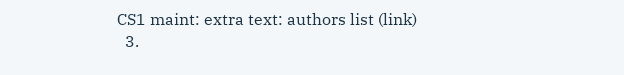CS1 maint: extra text: authors list (link)
  3.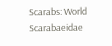Scarabs: World Scarabaeidae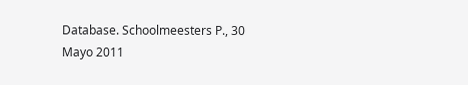Database. Schoolmeesters P., 30 Mayo 2011